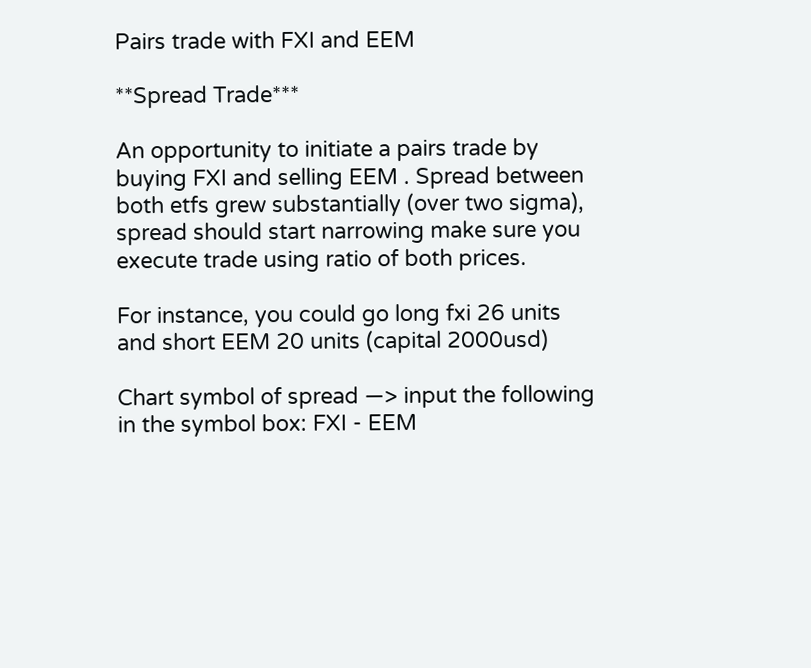Pairs trade with FXI and EEM

**Spread Trade***

An opportunity to initiate a pairs trade by buying FXI and selling EEM . Spread between both etfs grew substantially (over two sigma), spread should start narrowing make sure you execute trade using ratio of both prices.

For instance, you could go long fxi 26 units and short EEM 20 units (capital 2000usd)

Chart symbol of spread —> input the following in the symbol box: FXI - EEM